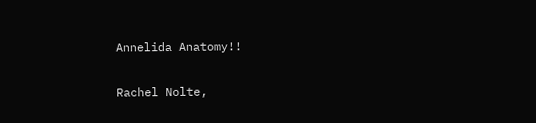Annelida Anatomy!!

Rachel Nolte,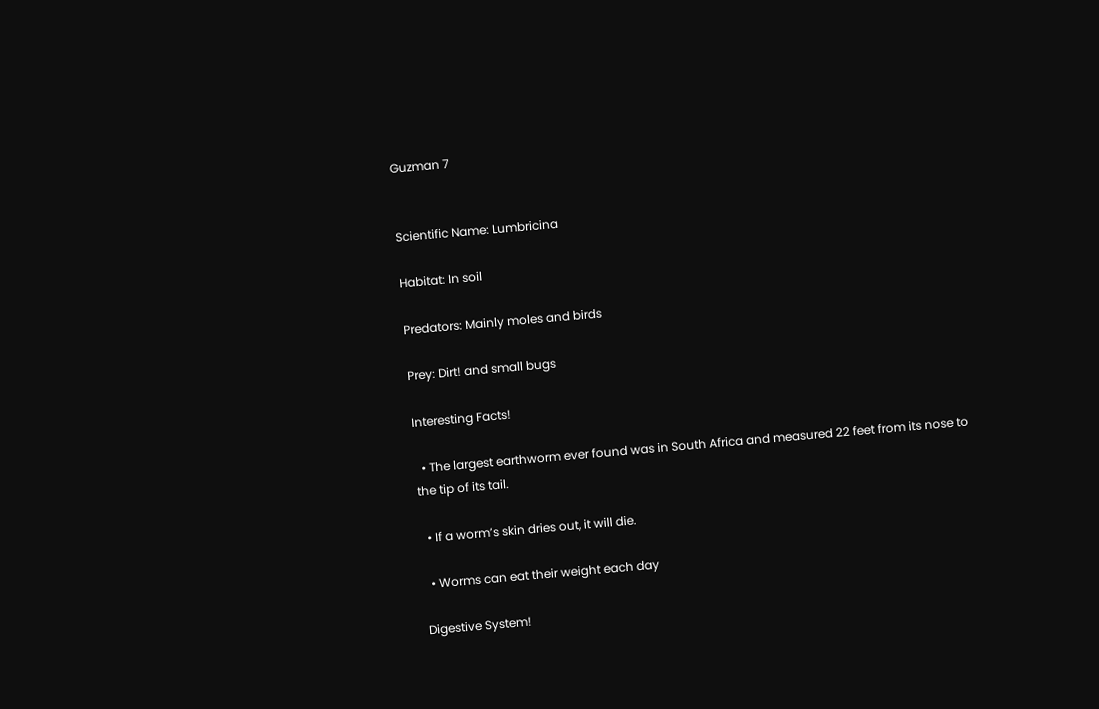Guzman 7


Scientific Name: Lumbricina

Habitat: In soil

Predators: Mainly moles and birds

Prey: Dirt! and small bugs

Interesting Facts!

  • The largest earthworm ever found was in South Africa and measured 22 feet from its nose to the tip of its tail.

  • If a worm’s skin dries out, it will die.

  • Worms can eat their weight each day

Digestive System!